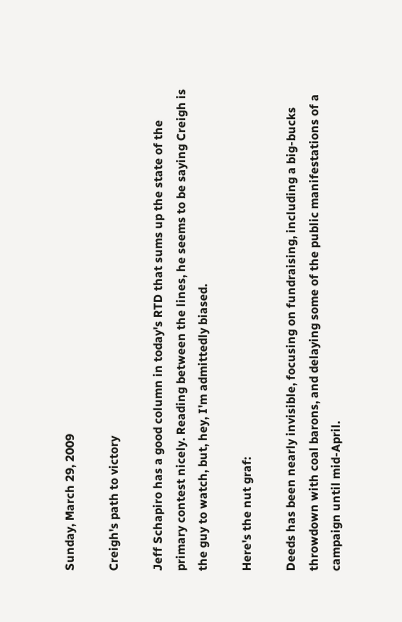Sunday, March 29, 2009

Creigh's path to victory

Jeff Schapiro has a good column in today's RTD that sums up the state of the primary contest nicely. Reading between the lines, he seems to be saying Creigh is the guy to watch, but, hey, I'm admittedly biased.

Here's the nut graf:

Deeds has been nearly invisible, focusing on fundraising, including a big-bucks throwdown with coal barons, and delaying some of the public manifestations of a campaign until mid-April.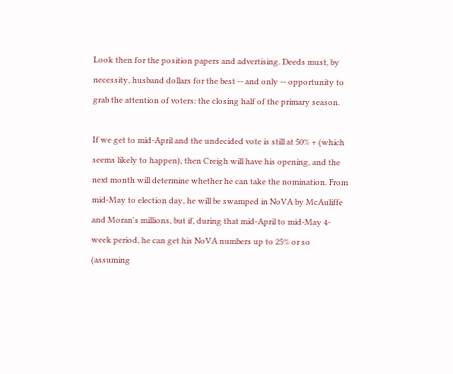Look then for the position papers and advertising. Deeds must, by necessity, husband dollars for the best -- and only -- opportunity to grab the attention of voters: the closing half of the primary season.

If we get to mid-April and the undecided vote is still at 50% + (which seems likely to happen), then Creigh will have his opening, and the next month will determine whether he can take the nomination. From mid-May to election day, he will be swamped in NoVA by McAuliffe and Moran's millions, but if, during that mid-April to mid-May 4-week period, he can get his NoVA numbers up to 25% or so (assuming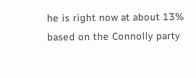he is right now at about 13% based on the Connolly party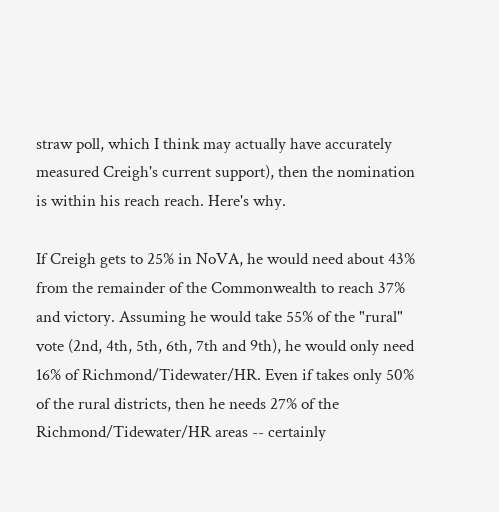straw poll, which I think may actually have accurately measured Creigh's current support), then the nomination is within his reach reach. Here's why.

If Creigh gets to 25% in NoVA, he would need about 43% from the remainder of the Commonwealth to reach 37% and victory. Assuming he would take 55% of the "rural" vote (2nd, 4th, 5th, 6th, 7th and 9th), he would only need 16% of Richmond/Tidewater/HR. Even if takes only 50% of the rural districts, then he needs 27% of the Richmond/Tidewater/HR areas -- certainly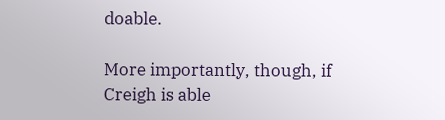doable.

More importantly, though, if Creigh is able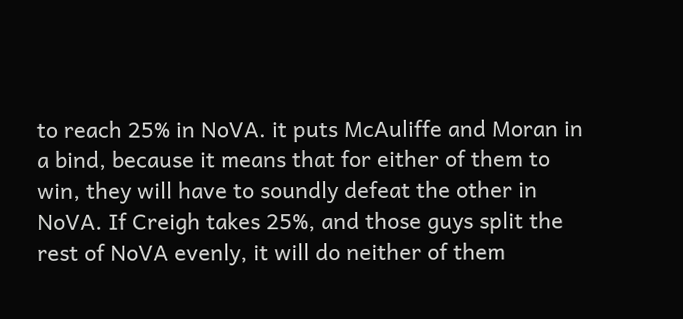to reach 25% in NoVA. it puts McAuliffe and Moran in a bind, because it means that for either of them to win, they will have to soundly defeat the other in NoVA. If Creigh takes 25%, and those guys split the rest of NoVA evenly, it will do neither of them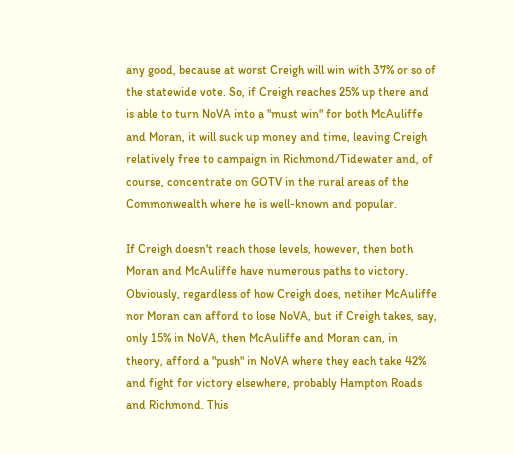any good, because at worst Creigh will win with 37% or so of the statewide vote. So, if Creigh reaches 25% up there and is able to turn NoVA into a "must win" for both McAuliffe and Moran, it will suck up money and time, leaving Creigh relatively free to campaign in Richmond/Tidewater and, of course, concentrate on GOTV in the rural areas of the Commonwealth where he is well-known and popular.

If Creigh doesn't reach those levels, however, then both Moran and McAuliffe have numerous paths to victory. Obviously, regardless of how Creigh does, netiher McAuliffe nor Moran can afford to lose NoVA, but if Creigh takes, say, only 15% in NoVA, then McAuliffe and Moran can, in theory, afford a "push" in NoVA where they each take 42% and fight for victory elsewhere, probably Hampton Roads and Richmond. This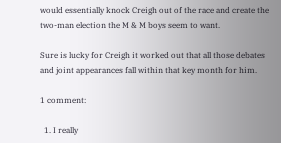would essentially knock Creigh out of the race and create the two-man election the M & M boys seem to want.

Sure is lucky for Creigh it worked out that all those debates and joint appearances fall within that key month for him.

1 comment:

  1. I really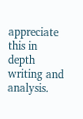appreciate this in depth writing and analysis.